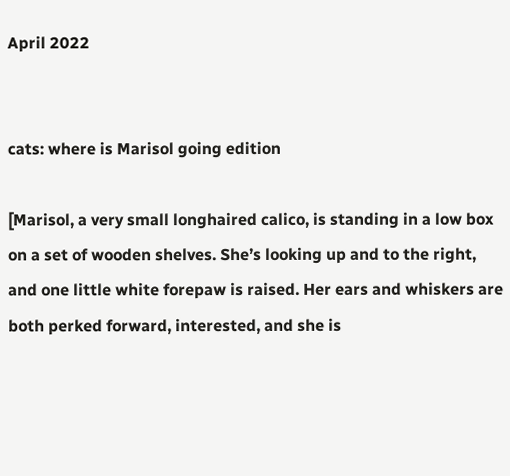April 2022


cats: where is Marisol going edition

[Marisol, a very small longhaired calico, is standing in a low box on a set of wooden shelves. She’s looking up and to the right, and one little white forepaw is raised. Her ears and whiskers are both perked forward, interested, and she is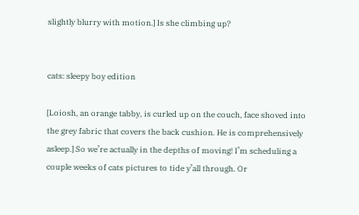slightly blurry with motion.] Is she climbing up?


cats: sleepy boy edition

[Loiosh, an orange tabby, is curled up on the couch, face shoved into the grey fabric that covers the back cushion. He is comprehensively asleep.] So we’re actually in the depths of moving! I’m scheduling a couple weeks of cats pictures to tide y’all through. Or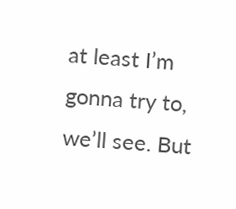at least I’m gonna try to, we’ll see. But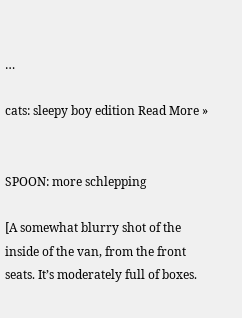…

cats: sleepy boy edition Read More »


SPOON: more schlepping

[A somewhat blurry shot of the inside of the van, from the front seats. It’s moderately full of boxes.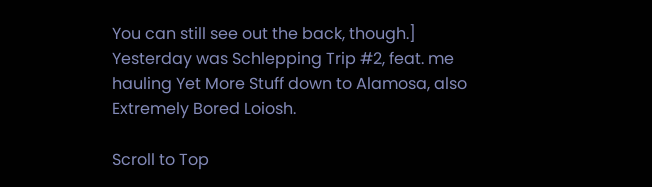You can still see out the back, though.] Yesterday was Schlepping Trip #2, feat. me hauling Yet More Stuff down to Alamosa, also Extremely Bored Loiosh.

Scroll to Top